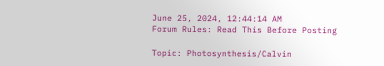June 25, 2024, 12:44:14 AM
Forum Rules: Read This Before Posting

Topic: Photosynthesis/Calvin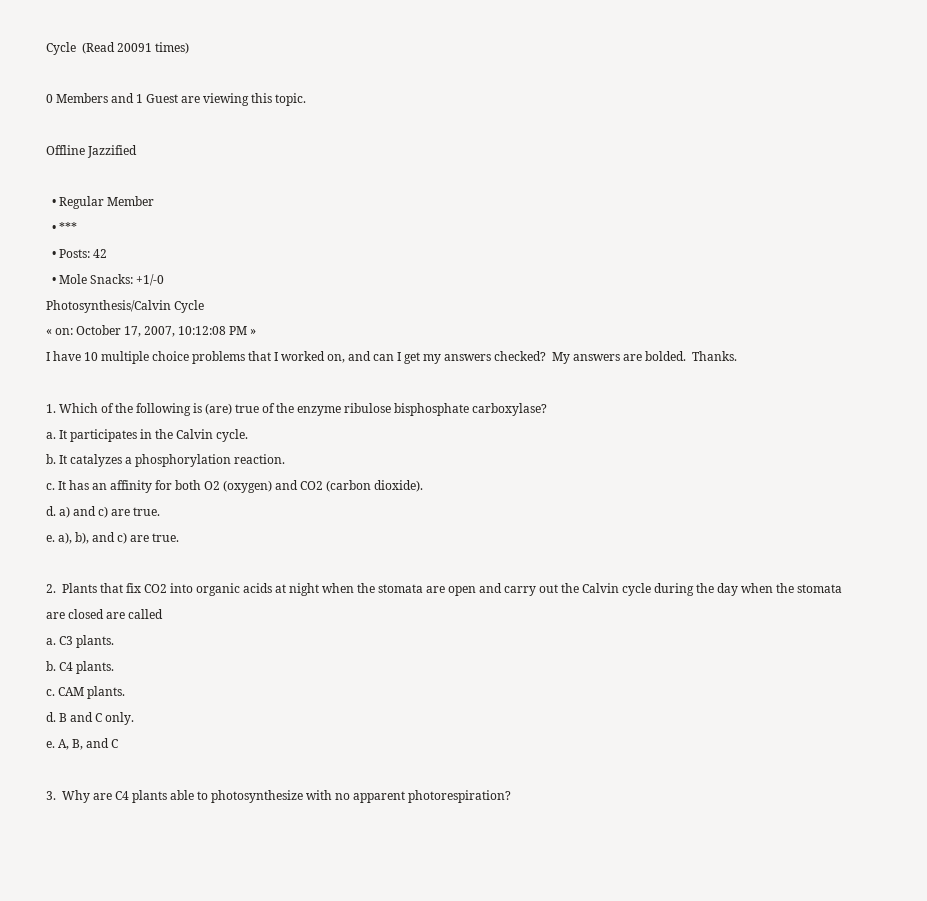Cycle  (Read 20091 times)

0 Members and 1 Guest are viewing this topic.

Offline Jazzified

  • Regular Member
  • ***
  • Posts: 42
  • Mole Snacks: +1/-0
Photosynthesis/Calvin Cycle
« on: October 17, 2007, 10:12:08 PM »
I have 10 multiple choice problems that I worked on, and can I get my answers checked?  My answers are bolded.  Thanks.

1. Which of the following is (are) true of the enzyme ribulose bisphosphate carboxylase?
a. It participates in the Calvin cycle.
b. It catalyzes a phosphorylation reaction.
c. It has an affinity for both O2 (oxygen) and CO2 (carbon dioxide).
d. a) and c) are true.
e. a), b), and c) are true.

2.  Plants that fix CO2 into organic acids at night when the stomata are open and carry out the Calvin cycle during the day when the stomata are closed are called
a. C3 plants.
b. C4 plants.
c. CAM plants.
d. B and C only.
e. A, B, and C

3.  Why are C4 plants able to photosynthesize with no apparent photorespiration?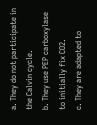a. They do not participate in the Calvin cycle.
b. They use PEP carboxylase to initially fix CO2.
c. They are adapted to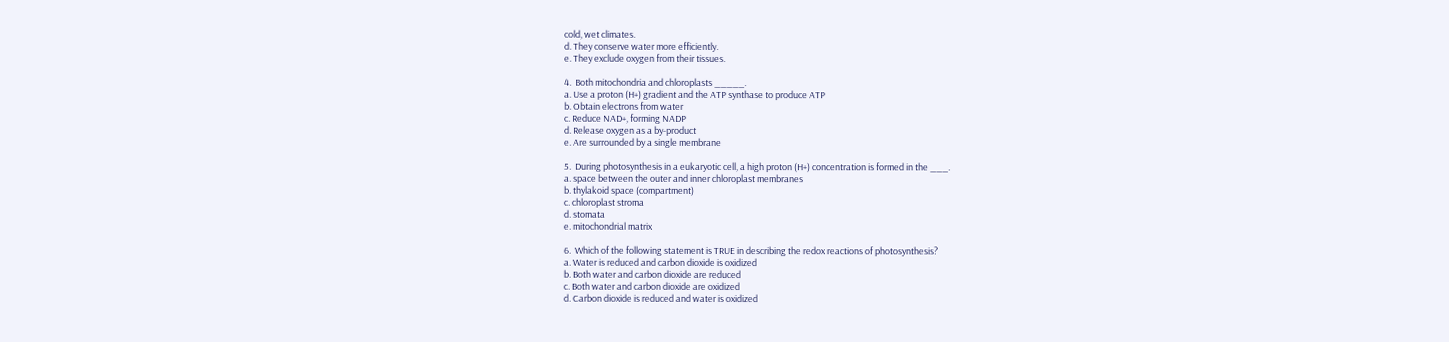cold, wet climates.
d. They conserve water more efficiently.
e. They exclude oxygen from their tissues.

4.  Both mitochondria and chloroplasts _____.
a. Use a proton (H+) gradient and the ATP synthase to produce ATP
b. Obtain electrons from water
c. Reduce NAD+, forming NADP
d. Release oxygen as a by-product
e. Are surrounded by a single membrane

5.  During photosynthesis in a eukaryotic cell, a high proton (H+) concentration is formed in the ___.
a. space between the outer and inner chloroplast membranes
b. thylakoid space (compartment)
c. chloroplast stroma
d. stomata
e. mitochondrial matrix

6.  Which of the following statement is TRUE in describing the redox reactions of photosynthesis?
a. Water is reduced and carbon dioxide is oxidized
b. Both water and carbon dioxide are reduced
c. Both water and carbon dioxide are oxidized
d. Carbon dioxide is reduced and water is oxidized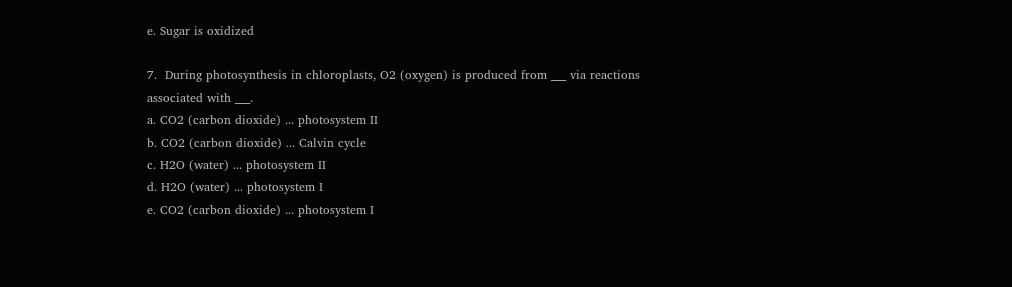e. Sugar is oxidized

7.  During photosynthesis in chloroplasts, O2 (oxygen) is produced from ___ via reactions associated with ___.
a. CO2 (carbon dioxide) ... photosystem II
b. CO2 (carbon dioxide) ... Calvin cycle
c. H2O (water) ... photosystem II
d. H2O (water) ... photosystem I
e. CO2 (carbon dioxide) ... photosystem I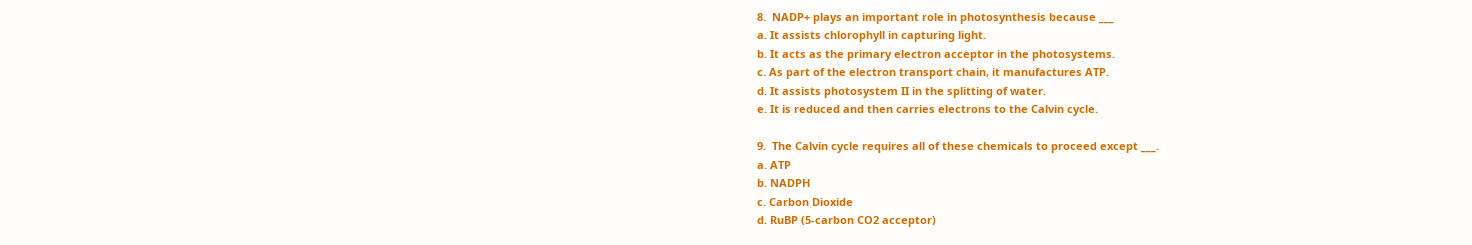8.  NADP+ plays an important role in photosynthesis because ___
a. It assists chlorophyll in capturing light.
b. It acts as the primary electron acceptor in the photosystems.
c. As part of the electron transport chain, it manufactures ATP.
d. It assists photosystem II in the splitting of water.
e. It is reduced and then carries electrons to the Calvin cycle.

9.  The Calvin cycle requires all of these chemicals to proceed except ___.
a. ATP
b. NADPH
c. Carbon Dioxide
d. RuBP (5-carbon CO2 acceptor)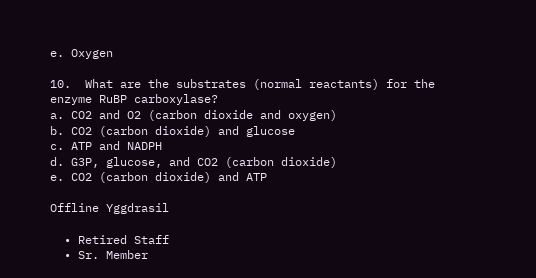e. Oxygen

10.  What are the substrates (normal reactants) for the enzyme RuBP carboxylase?
a. CO2 and O2 (carbon dioxide and oxygen)
b. CO2 (carbon dioxide) and glucose
c. ATP and NADPH
d. G3P, glucose, and CO2 (carbon dioxide)
e. CO2 (carbon dioxide) and ATP

Offline Yggdrasil

  • Retired Staff
  • Sr. Member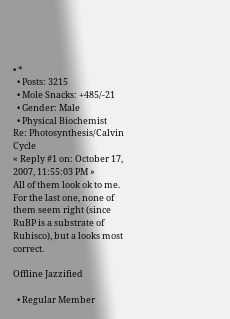• *
  • Posts: 3215
  • Mole Snacks: +485/-21
  • Gender: Male
  • Physical Biochemist
Re: Photosynthesis/Calvin Cycle
« Reply #1 on: October 17, 2007, 11:55:03 PM »
All of them look ok to me.  For the last one, none of them seem right (since RuBP is a substrate of Rubisco), but a looks most correct.

Offline Jazzified

  • Regular Member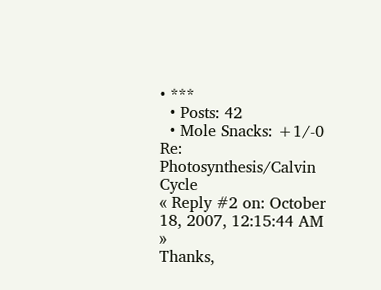• ***
  • Posts: 42
  • Mole Snacks: +1/-0
Re: Photosynthesis/Calvin Cycle
« Reply #2 on: October 18, 2007, 12:15:44 AM »
Thanks,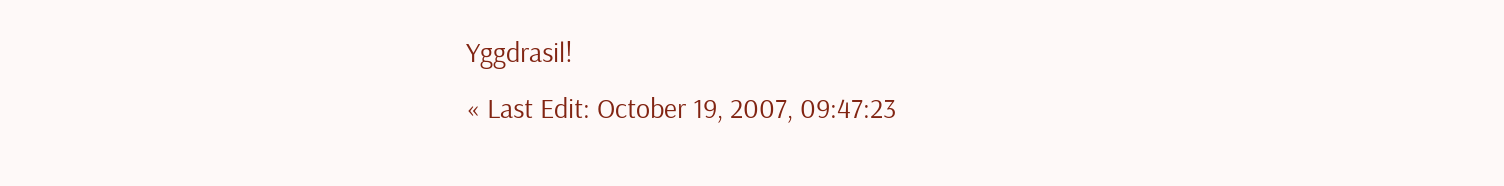Yggdrasil!
« Last Edit: October 19, 2007, 09:47:23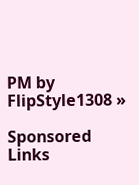PM by FlipStyle1308 »

Sponsored Links